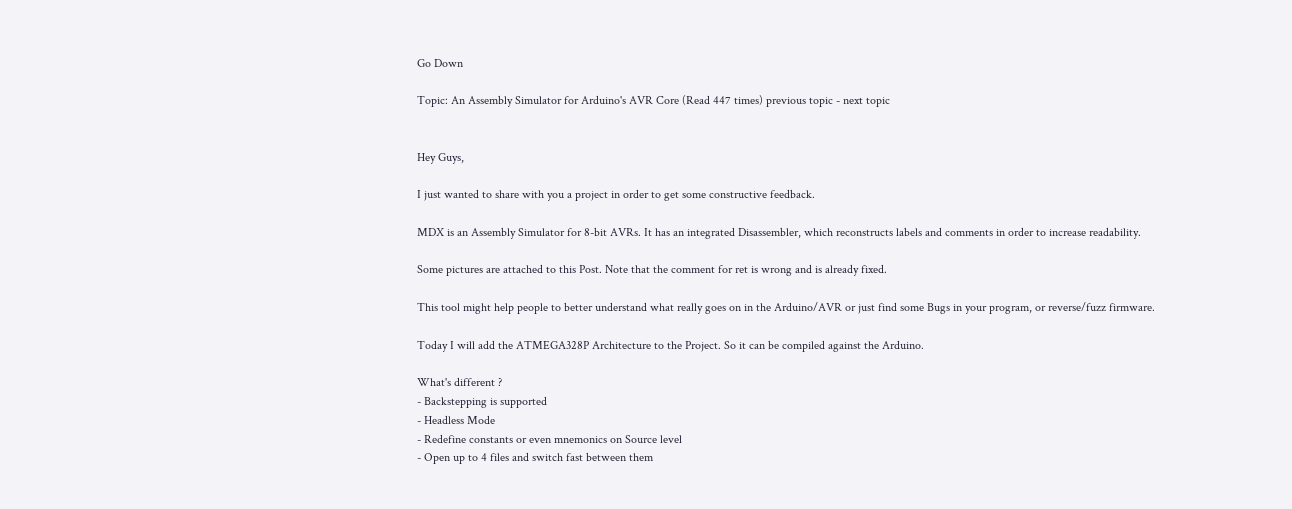Go Down

Topic: An Assembly Simulator for Arduino's AVR Core (Read 447 times) previous topic - next topic


Hey Guys,

I just wanted to share with you a project in order to get some constructive feedback.

MDX is an Assembly Simulator for 8-bit AVRs. It has an integrated Disassembler, which reconstructs labels and comments in order to increase readability.

Some pictures are attached to this Post. Note that the comment for ret is wrong and is already fixed.

This tool might help people to better understand what really goes on in the Arduino/AVR or just find some Bugs in your program, or reverse/fuzz firmware.

Today I will add the ATMEGA328P Architecture to the Project. So it can be compiled against the Arduino.

What's different ?
- Backstepping is supported
- Headless Mode
- Redefine constants or even mnemonics on Source level
- Open up to 4 files and switch fast between them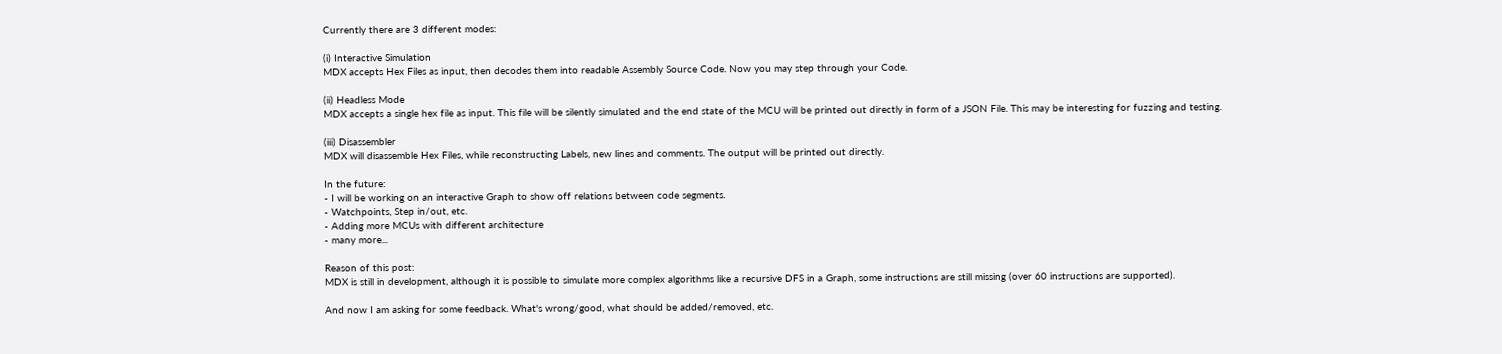Currently there are 3 different modes:

(i) Interactive Simulation
MDX accepts Hex Files as input, then decodes them into readable Assembly Source Code. Now you may step through your Code.

(ii) Headless Mode
MDX accepts a single hex file as input. This file will be silently simulated and the end state of the MCU will be printed out directly in form of a JSON File. This may be interesting for fuzzing and testing.

(iii) Disassembler
MDX will disassemble Hex Files, while reconstructing Labels, new lines and comments. The output will be printed out directly.

In the future:
- I will be working on an interactive Graph to show off relations between code segments.
- Watchpoints, Step in/out, etc.
- Adding more MCUs with different architecture
- many more...

Reason of this post:
MDX is still in development, although it is possible to simulate more complex algorithms like a recursive DFS in a Graph, some instructions are still missing (over 60 instructions are supported).

And now I am asking for some feedback. What's wrong/good, what should be added/removed, etc.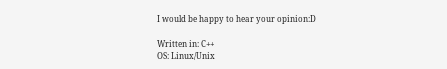I would be happy to hear your opinion:D

Written in: C++
OS: Linux/Unix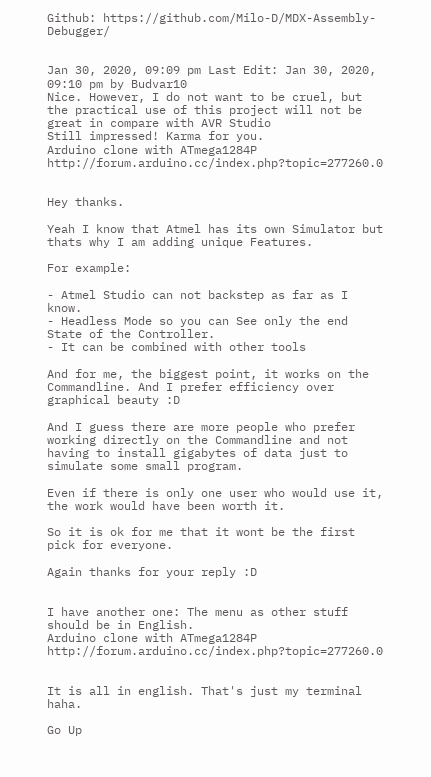Github: https://github.com/Milo-D/MDX-Assembly-Debugger/


Jan 30, 2020, 09:09 pm Last Edit: Jan 30, 2020, 09:10 pm by Budvar10
Nice. However, I do not want to be cruel, but the practical use of this project will not be great in compare with AVR Studio
Still impressed! Karma for you.
Arduino clone with ATmega1284P   http://forum.arduino.cc/index.php?topic=277260.0


Hey thanks.

Yeah I know that Atmel has its own Simulator but thats why I am adding unique Features.

For example:

- Atmel Studio can not backstep as far as I know.
- Headless Mode so you can See only the end State of the Controller.
- It can be combined with other tools

And for me, the biggest point, it works on the Commandline. And I prefer efficiency over graphical beauty :D

And I guess there are more people who prefer working directly on the Commandline and not having to install gigabytes of data just to simulate some small program.

Even if there is only one user who would use it, the work would have been worth it.

So it is ok for me that it wont be the first pick for everyone.

Again thanks for your reply :D


I have another one: The menu as other stuff should be in English.
Arduino clone with ATmega1284P   http://forum.arduino.cc/index.php?topic=277260.0


It is all in english. That's just my terminal haha.

Go Up